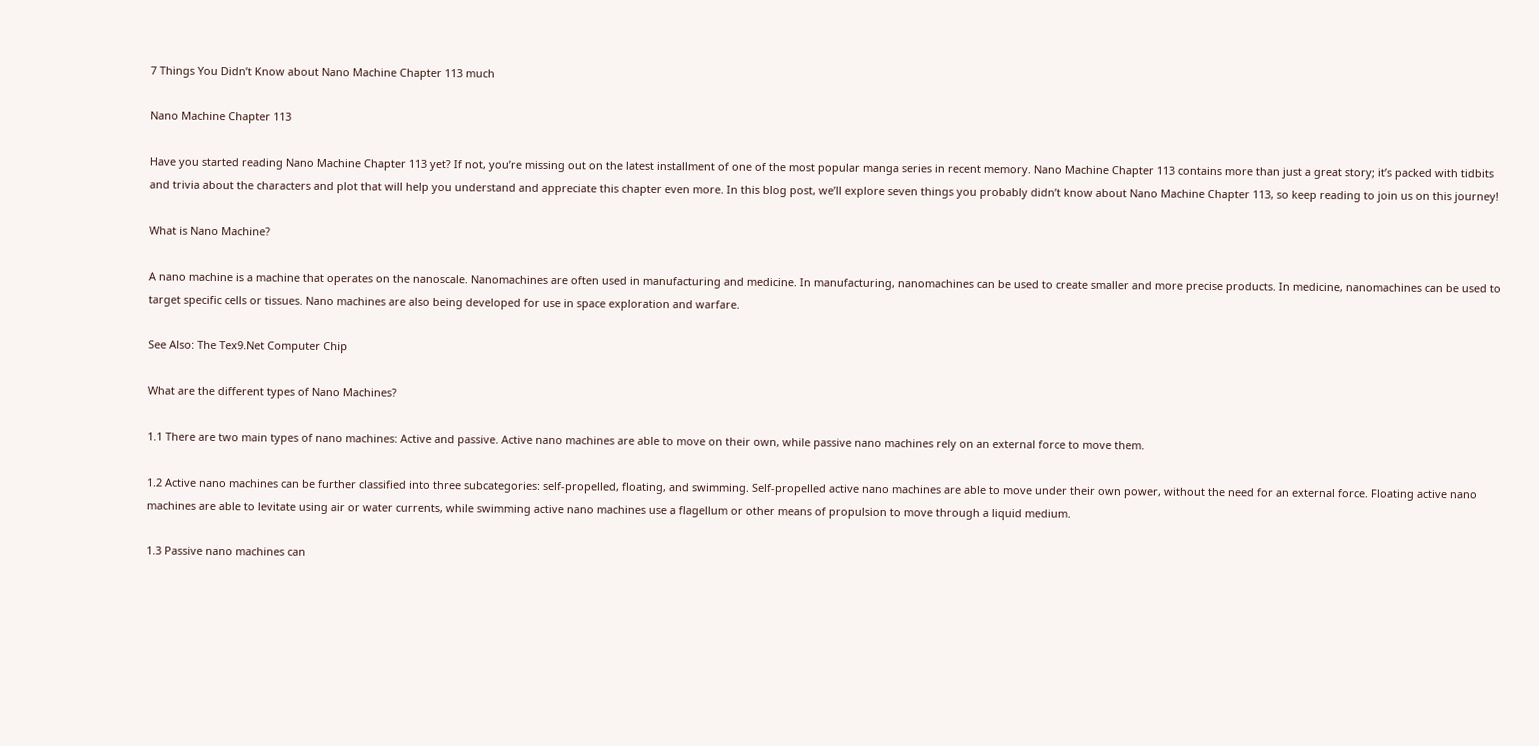7 Things You Didn’t Know about Nano Machine Chapter 113 much

Nano Machine Chapter 113

Have you started reading Nano Machine Chapter 113 yet? If not, you’re missing out on the latest installment of one of the most popular manga series in recent memory. Nano Machine Chapter 113 contains more than just a great story; it’s packed with tidbits and trivia about the characters and plot that will help you understand and appreciate this chapter even more. In this blog post, we’ll explore seven things you probably didn’t know about Nano Machine Chapter 113, so keep reading to join us on this journey!

What is Nano Machine?

A nano machine is a machine that operates on the nanoscale. Nanomachines are often used in manufacturing and medicine. In manufacturing, nanomachines can be used to create smaller and more precise products. In medicine, nanomachines can be used to target specific cells or tissues. Nano machines are also being developed for use in space exploration and warfare.

See Also: The Tex9.Net Computer Chip

What are the different types of Nano Machines?

1.1 There are two main types of nano machines: Active and passive. Active nano machines are able to move on their own, while passive nano machines rely on an external force to move them.

1.2 Active nano machines can be further classified into three subcategories: self-propelled, floating, and swimming. Self-propelled active nano machines are able to move under their own power, without the need for an external force. Floating active nano machines are able to levitate using air or water currents, while swimming active nano machines use a flagellum or other means of propulsion to move through a liquid medium.

1.3 Passive nano machines can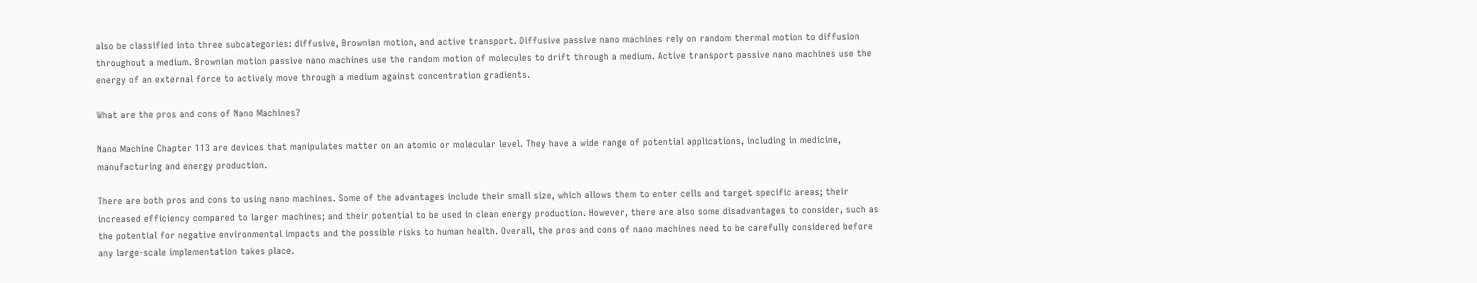also be classified into three subcategories: diffusive, Brownian motion, and active transport. Diffusive passive nano machines rely on random thermal motion to diffusion throughout a medium. Brownian motion passive nano machines use the random motion of molecules to drift through a medium. Active transport passive nano machines use the energy of an external force to actively move through a medium against concentration gradients.

What are the pros and cons of Nano Machines?

Nano Machine Chapter 113 are devices that manipulates matter on an atomic or molecular level. They have a wide range of potential applications, including in medicine, manufacturing and energy production.

There are both pros and cons to using nano machines. Some of the advantages include their small size, which allows them to enter cells and target specific areas; their increased efficiency compared to larger machines; and their potential to be used in clean energy production. However, there are also some disadvantages to consider, such as the potential for negative environmental impacts and the possible risks to human health. Overall, the pros and cons of nano machines need to be carefully considered before any large-scale implementation takes place.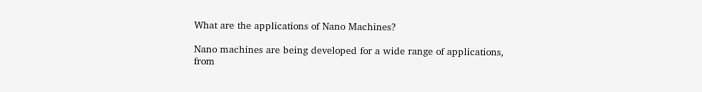What are the applications of Nano Machines?

Nano machines are being developed for a wide range of applications, from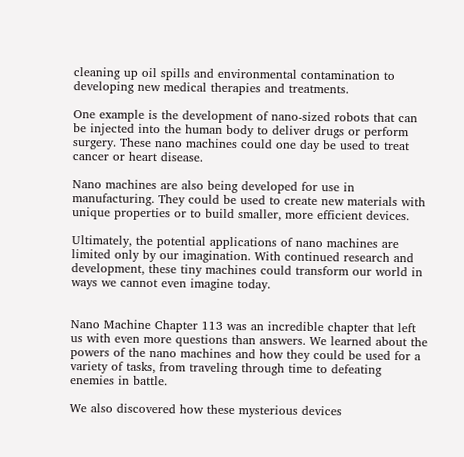cleaning up oil spills and environmental contamination to developing new medical therapies and treatments.

One example is the development of nano-sized robots that can be injected into the human body to deliver drugs or perform surgery. These nano machines could one day be used to treat cancer or heart disease.

Nano machines are also being developed for use in manufacturing. They could be used to create new materials with unique properties or to build smaller, more efficient devices.

Ultimately, the potential applications of nano machines are limited only by our imagination. With continued research and development, these tiny machines could transform our world in ways we cannot even imagine today.


Nano Machine Chapter 113 was an incredible chapter that left us with even more questions than answers. We learned about the powers of the nano machines and how they could be used for a variety of tasks, from traveling through time to defeating enemies in battle.

We also discovered how these mysterious devices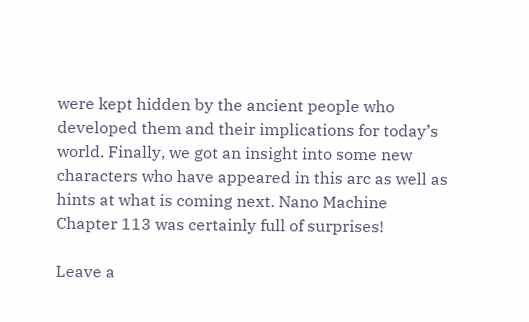were kept hidden by the ancient people who developed them and their implications for today’s world. Finally, we got an insight into some new characters who have appeared in this arc as well as hints at what is coming next. Nano Machine Chapter 113 was certainly full of surprises!

Leave a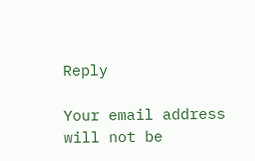Reply

Your email address will not be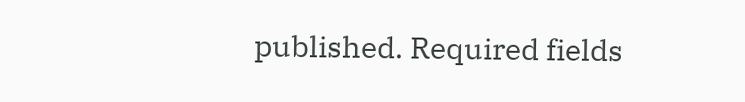published. Required fields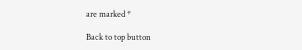are marked *

Back to top button